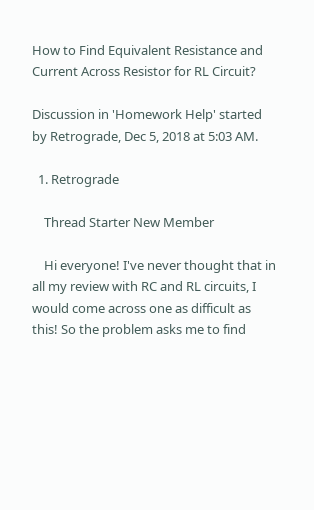How to Find Equivalent Resistance and Current Across Resistor for RL Circuit?

Discussion in 'Homework Help' started by Retrograde, Dec 5, 2018 at 5:03 AM.

  1. Retrograde

    Thread Starter New Member

    Hi everyone! I've never thought that in all my review with RC and RL circuits, I would come across one as difficult as this! So the problem asks me to find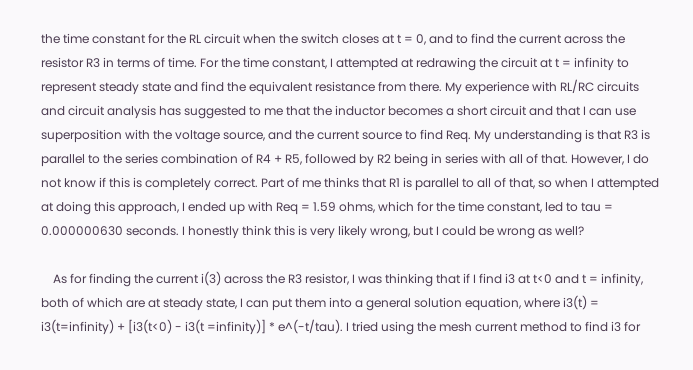the time constant for the RL circuit when the switch closes at t = 0, and to find the current across the resistor R3 in terms of time. For the time constant, I attempted at redrawing the circuit at t = infinity to represent steady state and find the equivalent resistance from there. My experience with RL/RC circuits and circuit analysis has suggested to me that the inductor becomes a short circuit and that I can use superposition with the voltage source, and the current source to find Req. My understanding is that R3 is parallel to the series combination of R4 + R5, followed by R2 being in series with all of that. However, I do not know if this is completely correct. Part of me thinks that R1 is parallel to all of that, so when I attempted at doing this approach, I ended up with Req = 1.59 ohms, which for the time constant, led to tau = 0.000000630 seconds. I honestly think this is very likely wrong, but I could be wrong as well?

    As for finding the current i(3) across the R3 resistor, I was thinking that if I find i3 at t<0 and t = infinity, both of which are at steady state, I can put them into a general solution equation, where i3(t) = i3(t=infinity) + [i3(t<0) - i3(t =infinity)] * e^(-t/tau). I tried using the mesh current method to find i3 for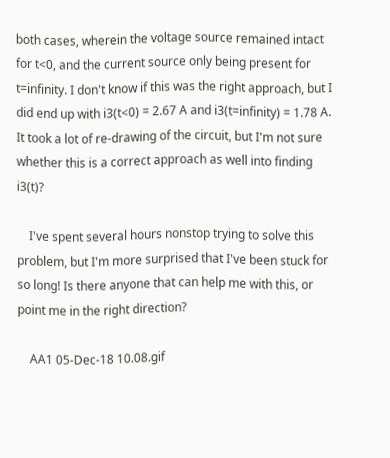both cases, wherein the voltage source remained intact for t<0, and the current source only being present for t=infinity. I don't know if this was the right approach, but I did end up with i3(t<0) = 2.67 A and i3(t=infinity) = 1.78 A. It took a lot of re-drawing of the circuit, but I'm not sure whether this is a correct approach as well into finding i3(t)?

    I've spent several hours nonstop trying to solve this problem, but I'm more surprised that I've been stuck for so long! Is there anyone that can help me with this, or point me in the right direction?

    AA1 05-Dec-18 10.08.gif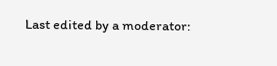Last edited by a moderator: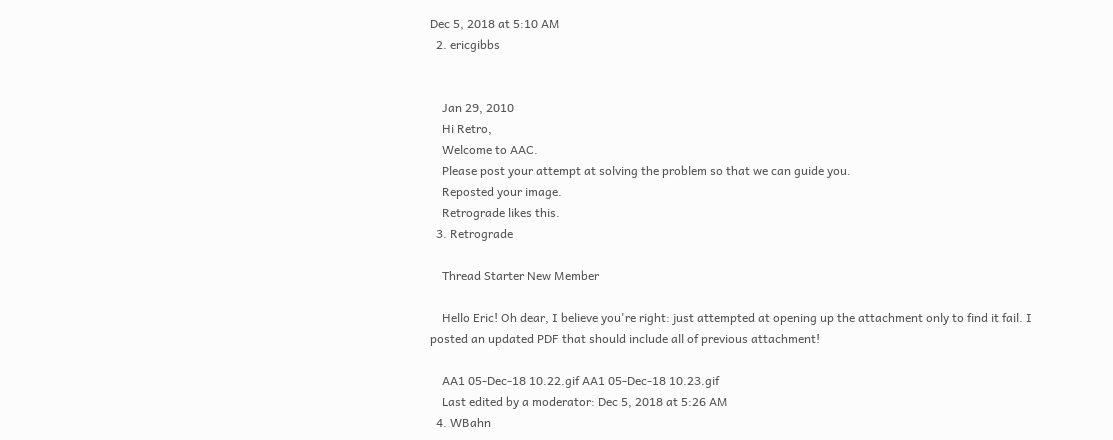Dec 5, 2018 at 5:10 AM
  2. ericgibbs


    Jan 29, 2010
    Hi Retro,
    Welcome to AAC.
    Please post your attempt at solving the problem so that we can guide you.
    Reposted your image.
    Retrograde likes this.
  3. Retrograde

    Thread Starter New Member

    Hello Eric! Oh dear, I believe you're right: just attempted at opening up the attachment only to find it fail. I posted an updated PDF that should include all of previous attachment!

    AA1 05-Dec-18 10.22.gif AA1 05-Dec-18 10.23.gif
    Last edited by a moderator: Dec 5, 2018 at 5:26 AM
  4. WBahn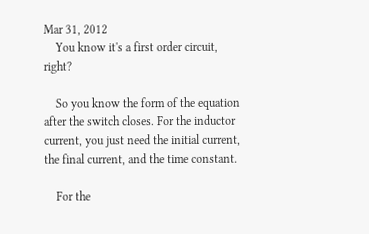Mar 31, 2012
    You know it's a first order circuit, right?

    So you know the form of the equation after the switch closes. For the inductor current, you just need the initial current, the final current, and the time constant.

    For the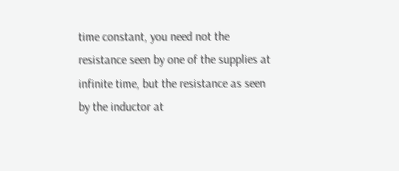time constant, you need not the resistance seen by one of the supplies at infinite time, but the resistance as seen by the inductor at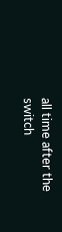all time after the switch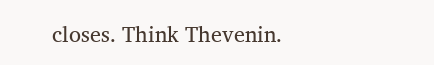closes. Think Thevenin.